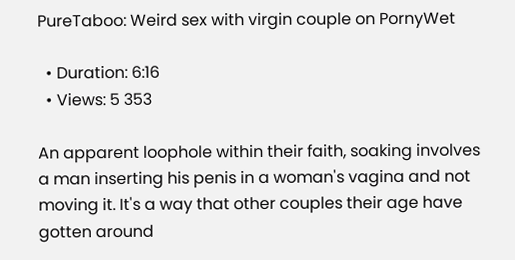PureTaboo: Weird sex with virgin couple on PornyWet

  • Duration: 6:16
  • Views: 5 353

An apparent loophole within their faith, soaking involves a man inserting his penis in a woman's vagina and not moving it. It's a way that other couples their age have gotten around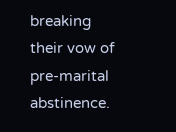breaking their vow of pre-marital abstinence.